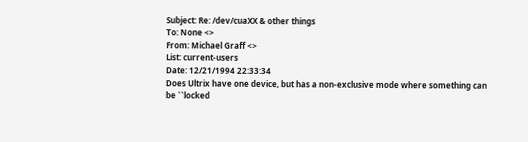Subject: Re: /dev/cuaXX & other things
To: None <>
From: Michael Graff <>
List: current-users
Date: 12/21/1994 22:33:34
Does Ultrix have one device, but has a non-exclusive mode where something can
be ``locked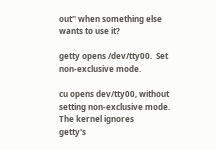out'' when something else wants to use it?

getty opens /dev/tty00.  Set non-exclusive mode.

cu opens dev/tty00, without setting non-exclusive mode.  The kernel ignores
getty's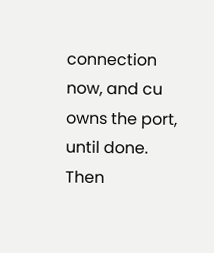connection now, and cu owns the port, until done.  Then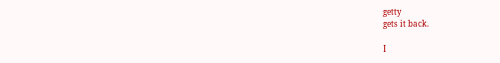getty
gets it back.

I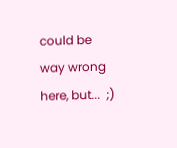could be way wrong here, but...  ;)